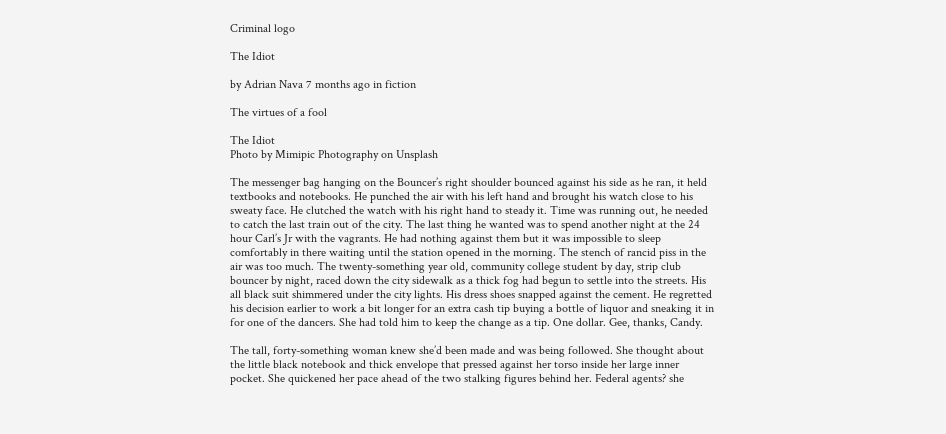Criminal logo

The Idiot

by Adrian Nava 7 months ago in fiction

The virtues of a fool

The Idiot
Photo by Mimipic Photography on Unsplash

The messenger bag hanging on the Bouncer’s right shoulder bounced against his side as he ran, it held textbooks and notebooks. He punched the air with his left hand and brought his watch close to his sweaty face. He clutched the watch with his right hand to steady it. Time was running out, he needed to catch the last train out of the city. The last thing he wanted was to spend another night at the 24 hour Carl’s Jr with the vagrants. He had nothing against them but it was impossible to sleep comfortably in there waiting until the station opened in the morning. The stench of rancid piss in the air was too much. The twenty-something year old, community college student by day, strip club bouncer by night, raced down the city sidewalk as a thick fog had begun to settle into the streets. His all black suit shimmered under the city lights. His dress shoes snapped against the cement. He regretted his decision earlier to work a bit longer for an extra cash tip buying a bottle of liquor and sneaking it in for one of the dancers. She had told him to keep the change as a tip. One dollar. Gee, thanks, Candy.

The tall, forty-something woman knew she’d been made and was being followed. She thought about the little black notebook and thick envelope that pressed against her torso inside her large inner pocket. She quickened her pace ahead of the two stalking figures behind her. Federal agents? she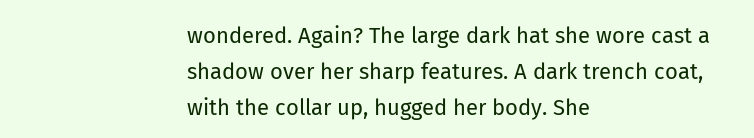wondered. Again? The large dark hat she wore cast a shadow over her sharp features. A dark trench coat, with the collar up, hugged her body. She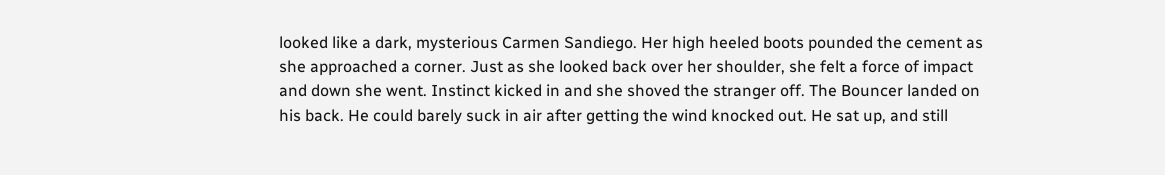looked like a dark, mysterious Carmen Sandiego. Her high heeled boots pounded the cement as she approached a corner. Just as she looked back over her shoulder, she felt a force of impact and down she went. Instinct kicked in and she shoved the stranger off. The Bouncer landed on his back. He could barely suck in air after getting the wind knocked out. He sat up, and still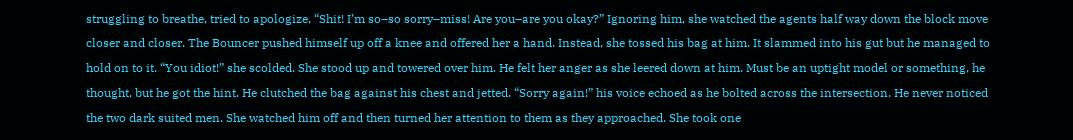struggling to breathe, tried to apologize, “Shit! I’m so–so sorry–miss! Are you–are you okay?” Ignoring him, she watched the agents half way down the block move closer and closer. The Bouncer pushed himself up off a knee and offered her a hand. Instead, she tossed his bag at him. It slammed into his gut but he managed to hold on to it. “You idiot!” she scolded. She stood up and towered over him. He felt her anger as she leered down at him. Must be an uptight model or something, he thought, but he got the hint. He clutched the bag against his chest and jetted. “Sorry again!” his voice echoed as he bolted across the intersection. He never noticed the two dark suited men. She watched him off and then turned her attention to them as they approached. She took one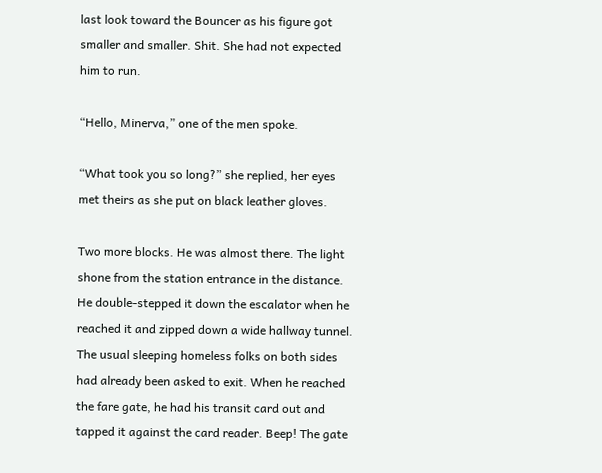last look toward the Bouncer as his figure got smaller and smaller. Shit. She had not expected him to run.

“Hello, Minerva,” one of the men spoke.

“What took you so long?” she replied, her eyes met theirs as she put on black leather gloves.

Two more blocks. He was almost there. The light shone from the station entrance in the distance. He double-stepped it down the escalator when he reached it and zipped down a wide hallway tunnel. The usual sleeping homeless folks on both sides had already been asked to exit. When he reached the fare gate, he had his transit card out and tapped it against the card reader. Beep! The gate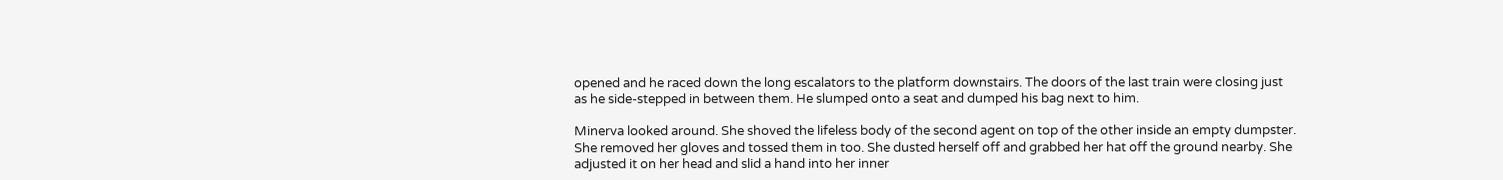opened and he raced down the long escalators to the platform downstairs. The doors of the last train were closing just as he side-stepped in between them. He slumped onto a seat and dumped his bag next to him.

Minerva looked around. She shoved the lifeless body of the second agent on top of the other inside an empty dumpster. She removed her gloves and tossed them in too. She dusted herself off and grabbed her hat off the ground nearby. She adjusted it on her head and slid a hand into her inner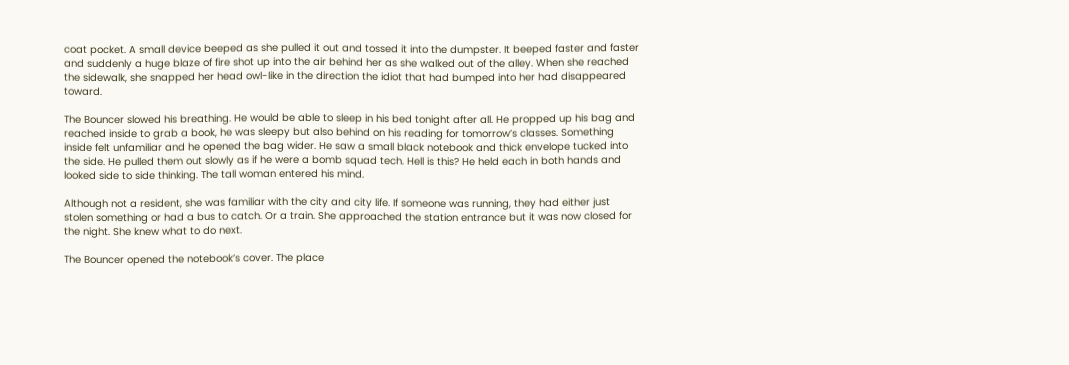coat pocket. A small device beeped as she pulled it out and tossed it into the dumpster. It beeped faster and faster and suddenly a huge blaze of fire shot up into the air behind her as she walked out of the alley. When she reached the sidewalk, she snapped her head owl-like in the direction the idiot that had bumped into her had disappeared toward.

The Bouncer slowed his breathing. He would be able to sleep in his bed tonight after all. He propped up his bag and reached inside to grab a book, he was sleepy but also behind on his reading for tomorrow’s classes. Something inside felt unfamiliar and he opened the bag wider. He saw a small black notebook and thick envelope tucked into the side. He pulled them out slowly as if he were a bomb squad tech. Hell is this? He held each in both hands and looked side to side thinking. The tall woman entered his mind.

Although not a resident, she was familiar with the city and city life. If someone was running, they had either just stolen something or had a bus to catch. Or a train. She approached the station entrance but it was now closed for the night. She knew what to do next.

The Bouncer opened the notebook’s cover. The place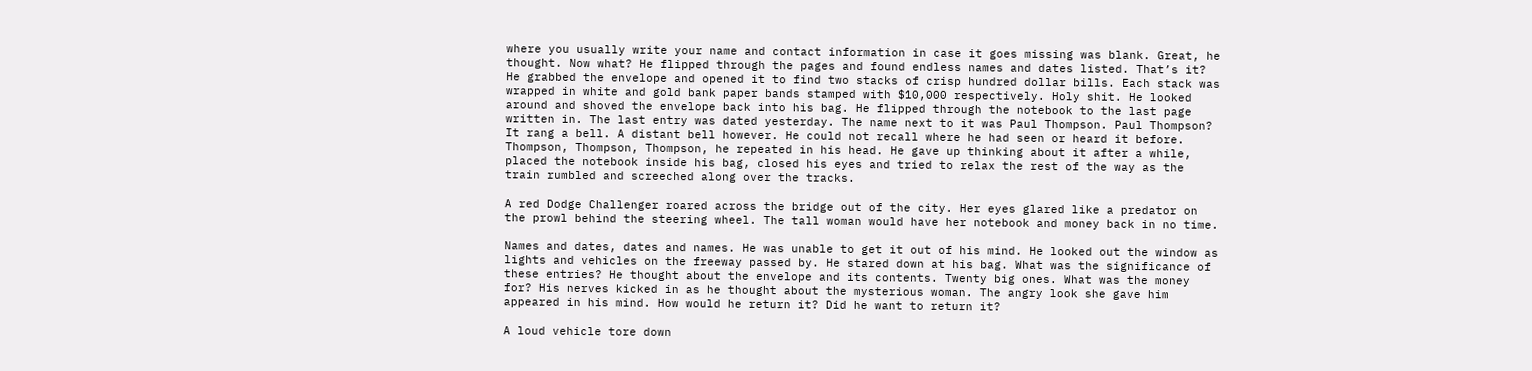where you usually write your name and contact information in case it goes missing was blank. Great, he thought. Now what? He flipped through the pages and found endless names and dates listed. That’s it? He grabbed the envelope and opened it to find two stacks of crisp hundred dollar bills. Each stack was wrapped in white and gold bank paper bands stamped with $10,000 respectively. Holy shit. He looked around and shoved the envelope back into his bag. He flipped through the notebook to the last page written in. The last entry was dated yesterday. The name next to it was Paul Thompson. Paul Thompson? It rang a bell. A distant bell however. He could not recall where he had seen or heard it before. Thompson, Thompson, Thompson, he repeated in his head. He gave up thinking about it after a while, placed the notebook inside his bag, closed his eyes and tried to relax the rest of the way as the train rumbled and screeched along over the tracks.

A red Dodge Challenger roared across the bridge out of the city. Her eyes glared like a predator on the prowl behind the steering wheel. The tall woman would have her notebook and money back in no time.

Names and dates, dates and names. He was unable to get it out of his mind. He looked out the window as lights and vehicles on the freeway passed by. He stared down at his bag. What was the significance of these entries? He thought about the envelope and its contents. Twenty big ones. What was the money for? His nerves kicked in as he thought about the mysterious woman. The angry look she gave him appeared in his mind. How would he return it? Did he want to return it?

A loud vehicle tore down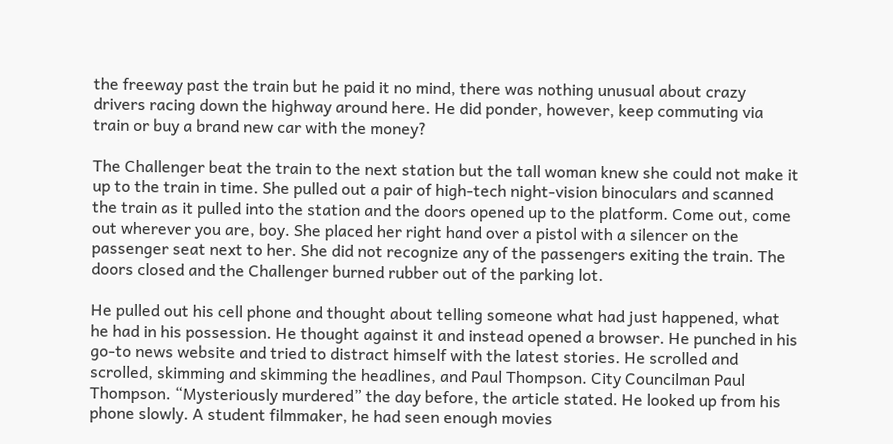the freeway past the train but he paid it no mind, there was nothing unusual about crazy drivers racing down the highway around here. He did ponder, however, keep commuting via train or buy a brand new car with the money?

The Challenger beat the train to the next station but the tall woman knew she could not make it up to the train in time. She pulled out a pair of high-tech night-vision binoculars and scanned the train as it pulled into the station and the doors opened up to the platform. Come out, come out wherever you are, boy. She placed her right hand over a pistol with a silencer on the passenger seat next to her. She did not recognize any of the passengers exiting the train. The doors closed and the Challenger burned rubber out of the parking lot.

He pulled out his cell phone and thought about telling someone what had just happened, what he had in his possession. He thought against it and instead opened a browser. He punched in his go-to news website and tried to distract himself with the latest stories. He scrolled and scrolled, skimming and skimming the headlines, and Paul Thompson. City Councilman Paul Thompson. “Mysteriously murdered” the day before, the article stated. He looked up from his phone slowly. A student filmmaker, he had seen enough movies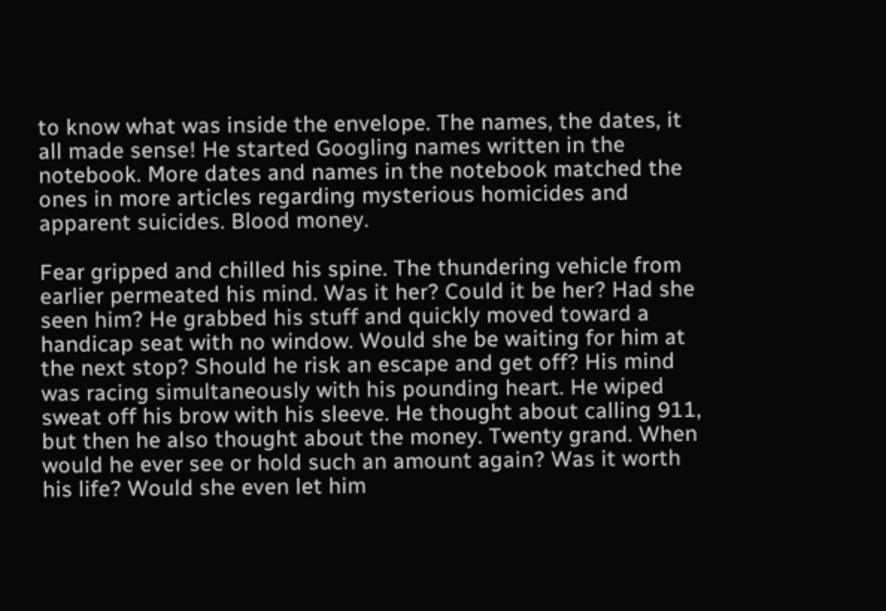to know what was inside the envelope. The names, the dates, it all made sense! He started Googling names written in the notebook. More dates and names in the notebook matched the ones in more articles regarding mysterious homicides and apparent suicides. Blood money.

Fear gripped and chilled his spine. The thundering vehicle from earlier permeated his mind. Was it her? Could it be her? Had she seen him? He grabbed his stuff and quickly moved toward a handicap seat with no window. Would she be waiting for him at the next stop? Should he risk an escape and get off? His mind was racing simultaneously with his pounding heart. He wiped sweat off his brow with his sleeve. He thought about calling 911, but then he also thought about the money. Twenty grand. When would he ever see or hold such an amount again? Was it worth his life? Would she even let him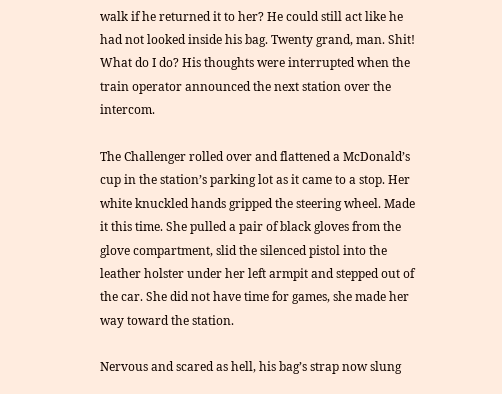walk if he returned it to her? He could still act like he had not looked inside his bag. Twenty grand, man. Shit! What do I do? His thoughts were interrupted when the train operator announced the next station over the intercom.

The Challenger rolled over and flattened a McDonald’s cup in the station’s parking lot as it came to a stop. Her white knuckled hands gripped the steering wheel. Made it this time. She pulled a pair of black gloves from the glove compartment, slid the silenced pistol into the leather holster under her left armpit and stepped out of the car. She did not have time for games, she made her way toward the station.

Nervous and scared as hell, his bag’s strap now slung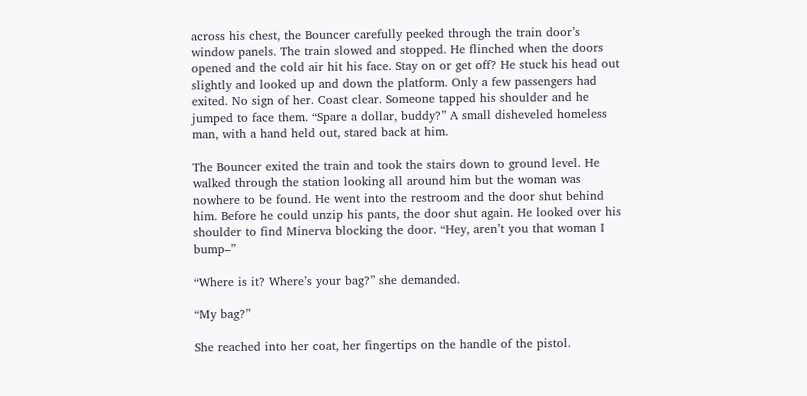across his chest, the Bouncer carefully peeked through the train door’s window panels. The train slowed and stopped. He flinched when the doors opened and the cold air hit his face. Stay on or get off? He stuck his head out slightly and looked up and down the platform. Only a few passengers had exited. No sign of her. Coast clear. Someone tapped his shoulder and he jumped to face them. “Spare a dollar, buddy?” A small disheveled homeless man, with a hand held out, stared back at him.

The Bouncer exited the train and took the stairs down to ground level. He walked through the station looking all around him but the woman was nowhere to be found. He went into the restroom and the door shut behind him. Before he could unzip his pants, the door shut again. He looked over his shoulder to find Minerva blocking the door. “Hey, aren’t you that woman I bump–”

“Where is it? Where’s your bag?” she demanded.

“My bag?”

She reached into her coat, her fingertips on the handle of the pistol.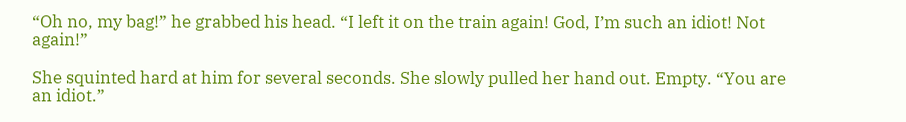“Oh no, my bag!” he grabbed his head. “I left it on the train again! God, I’m such an idiot! Not again!”

She squinted hard at him for several seconds. She slowly pulled her hand out. Empty. “You are an idiot.”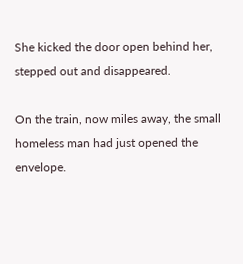She kicked the door open behind her, stepped out and disappeared.

On the train, now miles away, the small homeless man had just opened the envelope.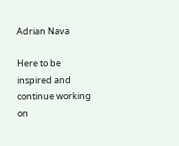Adrian Nava

Here to be inspired and continue working on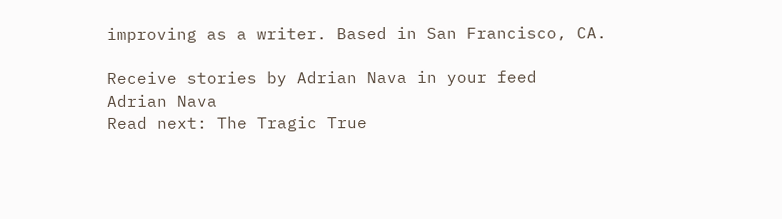improving as a writer. Based in San Francisco, CA.

Receive stories by Adrian Nava in your feed
Adrian Nava
Read next: The Tragic True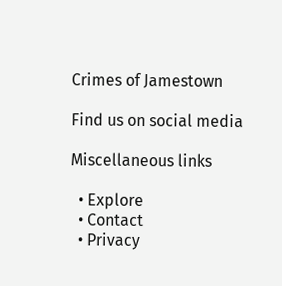Crimes of Jamestown

Find us on social media

Miscellaneous links

  • Explore
  • Contact
  • Privacy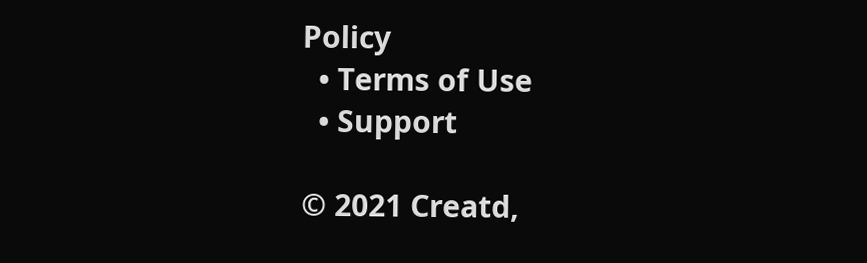Policy
  • Terms of Use
  • Support

© 2021 Creatd,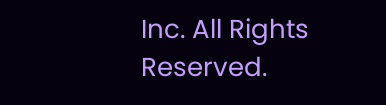Inc. All Rights Reserved.